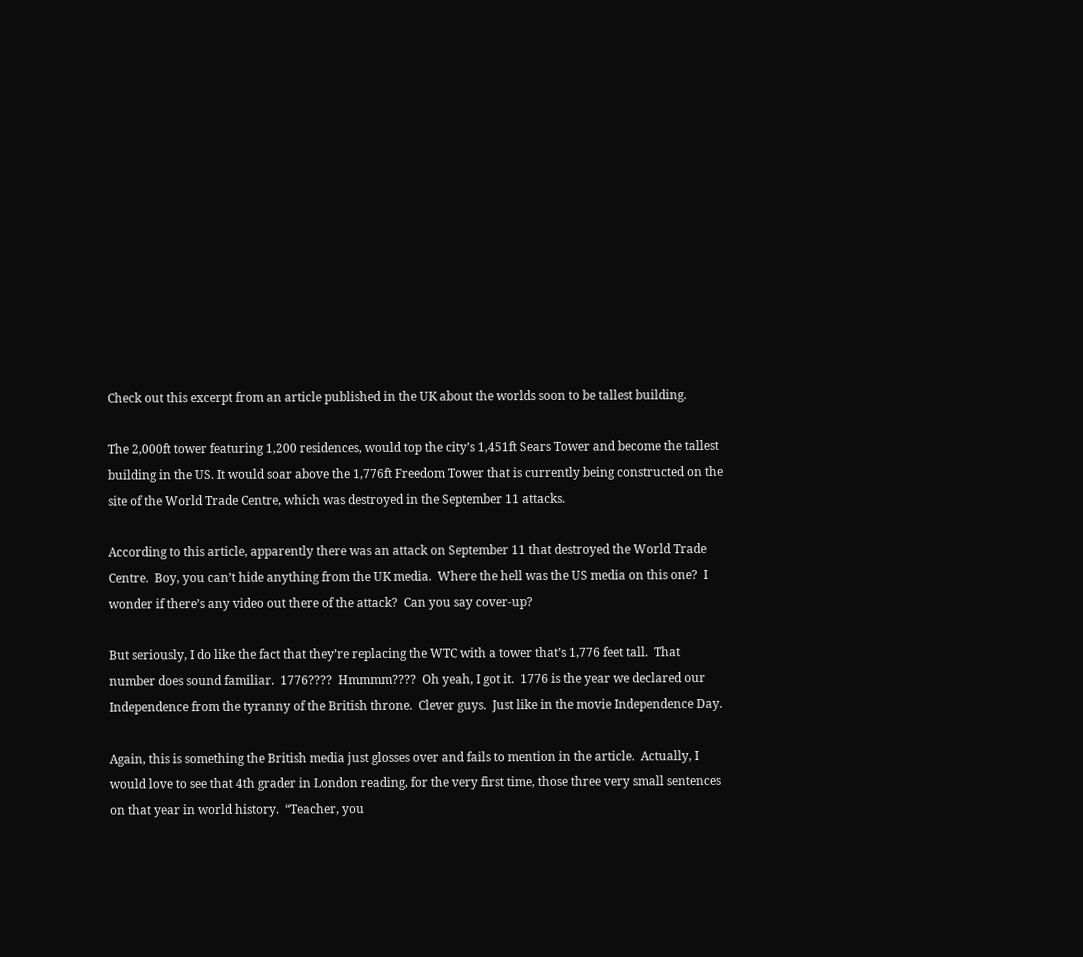Check out this excerpt from an article published in the UK about the worlds soon to be tallest building.

The 2,000ft tower featuring 1,200 residences, would top the city’s 1,451ft Sears Tower and become the tallest building in the US. It would soar above the 1,776ft Freedom Tower that is currently being constructed on the site of the World Trade Centre, which was destroyed in the September 11 attacks.

According to this article, apparently there was an attack on September 11 that destroyed the World Trade Centre.  Boy, you can’t hide anything from the UK media.  Where the hell was the US media on this one?  I wonder if there’s any video out there of the attack?  Can you say cover-up?

But seriously, I do like the fact that they’re replacing the WTC with a tower that’s 1,776 feet tall.  That number does sound familiar.  1776????  Hmmmm????  Oh yeah, I got it.  1776 is the year we declared our Independence from the tyranny of the British throne.  Clever guys.  Just like in the movie Independence Day.

Again, this is something the British media just glosses over and fails to mention in the article.  Actually, I would love to see that 4th grader in London reading, for the very first time, those three very small sentences on that year in world history.  “Teacher, you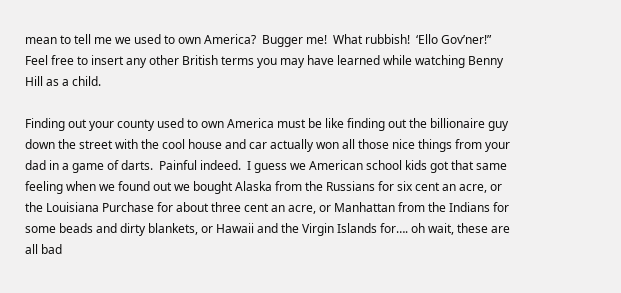mean to tell me we used to own America?  Bugger me!  What rubbish!  ‘Ello Gov’ner!”  Feel free to insert any other British terms you may have learned while watching Benny Hill as a child.

Finding out your county used to own America must be like finding out the billionaire guy down the street with the cool house and car actually won all those nice things from your dad in a game of darts.  Painful indeed.  I guess we American school kids got that same feeling when we found out we bought Alaska from the Russians for six cent an acre, or the Louisiana Purchase for about three cent an acre, or Manhattan from the Indians for some beads and dirty blankets, or Hawaii and the Virgin Islands for…. oh wait, these are all bad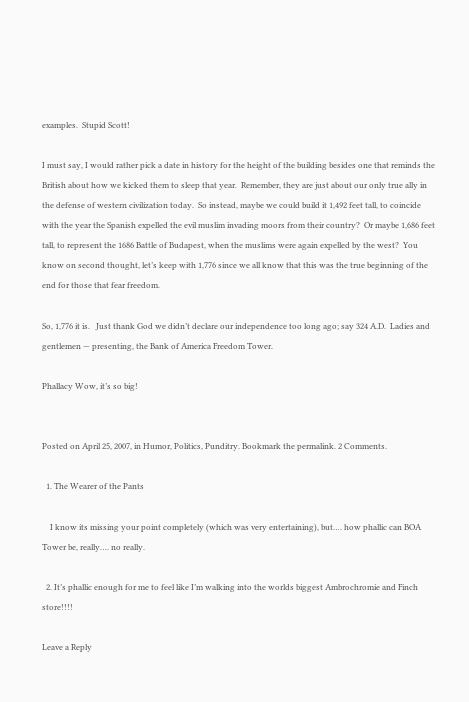examples.  Stupid Scott!

I must say, I would rather pick a date in history for the height of the building besides one that reminds the British about how we kicked them to sleep that year.  Remember, they are just about our only true ally in the defense of western civilization today.  So instead, maybe we could build it 1,492 feet tall, to coincide with the year the Spanish expelled the evil muslim invading moors from their country?  Or maybe 1,686 feet tall, to represent the 1686 Battle of Budapest, when the muslims were again expelled by the west?  You know on second thought, let’s keep with 1,776 since we all know that this was the true beginning of the end for those that fear freedom.

So, 1,776 it is.   Just thank God we didn’t declare our independence too long ago; say 324 A.D.  Ladies and gentlemen — presenting, the Bank of America Freedom Tower.

Phallacy Wow, it’s so big!


Posted on April 25, 2007, in Humor, Politics, Punditry. Bookmark the permalink. 2 Comments.

  1. The Wearer of the Pants

    I know its missing your point completely (which was very entertaining), but…. how phallic can BOA Tower be, really…. no really.

  2. It’s phallic enough for me to feel like I’m walking into the worlds biggest Ambrochromie and Finch store!!!!

Leave a Reply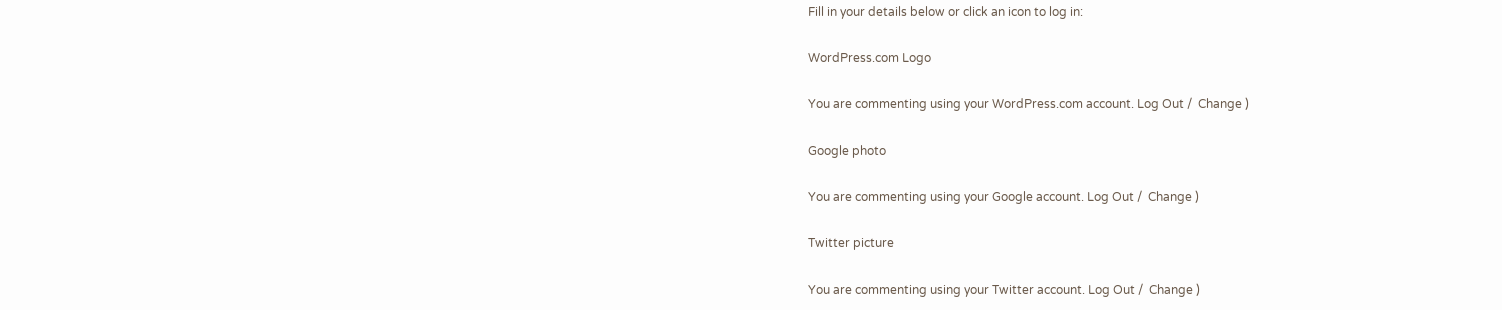Fill in your details below or click an icon to log in:

WordPress.com Logo

You are commenting using your WordPress.com account. Log Out /  Change )

Google photo

You are commenting using your Google account. Log Out /  Change )

Twitter picture

You are commenting using your Twitter account. Log Out /  Change )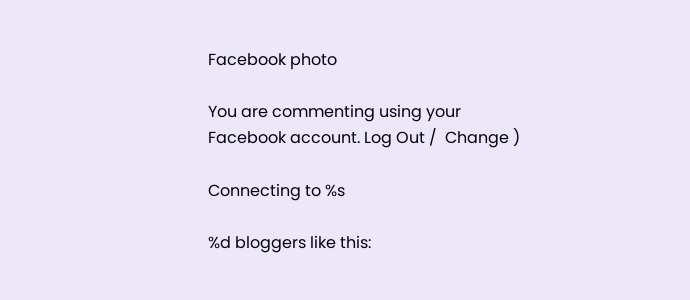Facebook photo

You are commenting using your Facebook account. Log Out /  Change )

Connecting to %s

%d bloggers like this: